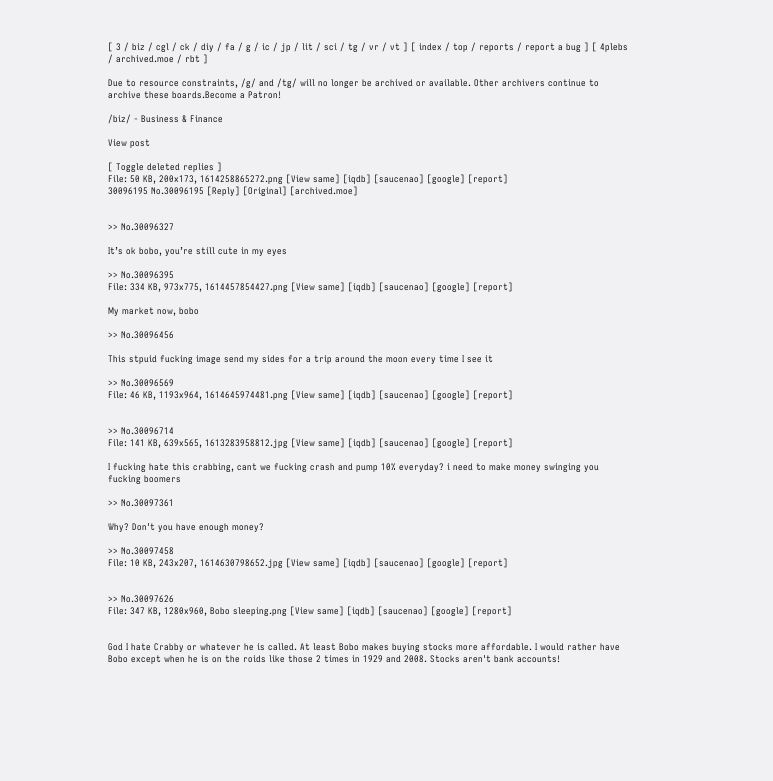[ 3 / biz / cgl / ck / diy / fa / g / ic / jp / lit / sci / tg / vr / vt ] [ index / top / reports / report a bug ] [ 4plebs / archived.moe / rbt ]

Due to resource constraints, /g/ and /tg/ will no longer be archived or available. Other archivers continue to archive these boards.Become a Patron!

/biz/ - Business & Finance

View post

[ Toggle deleted replies ]
File: 50 KB, 200x173, 1614258865272.png [View same] [iqdb] [saucenao] [google] [report]
30096195 No.30096195 [Reply] [Original] [archived.moe]


>> No.30096327

It’s ok bobo, you’re still cute in my eyes

>> No.30096395
File: 334 KB, 973x775, 1614457854427.png [View same] [iqdb] [saucenao] [google] [report]

My market now, bobo

>> No.30096456

This stpuid fucking image send my sides for a trip around the moon every time I see it

>> No.30096569
File: 46 KB, 1193x964, 1614645974481.png [View same] [iqdb] [saucenao] [google] [report]


>> No.30096714
File: 141 KB, 639x565, 1613283958812.jpg [View same] [iqdb] [saucenao] [google] [report]

I fucking hate this crabbing, cant we fucking crash and pump 10% everyday? i need to make money swinging you fucking boomers

>> No.30097361

Why? Don't you have enough money?

>> No.30097458
File: 10 KB, 243x207, 1614630798652.jpg [View same] [iqdb] [saucenao] [google] [report]


>> No.30097626
File: 347 KB, 1280x960, Bobo sleeping.png [View same] [iqdb] [saucenao] [google] [report]


God I hate Crabby or whatever he is called. At least Bobo makes buying stocks more affordable. I would rather have Bobo except when he is on the roids like those 2 times in 1929 and 2008. Stocks aren't bank accounts!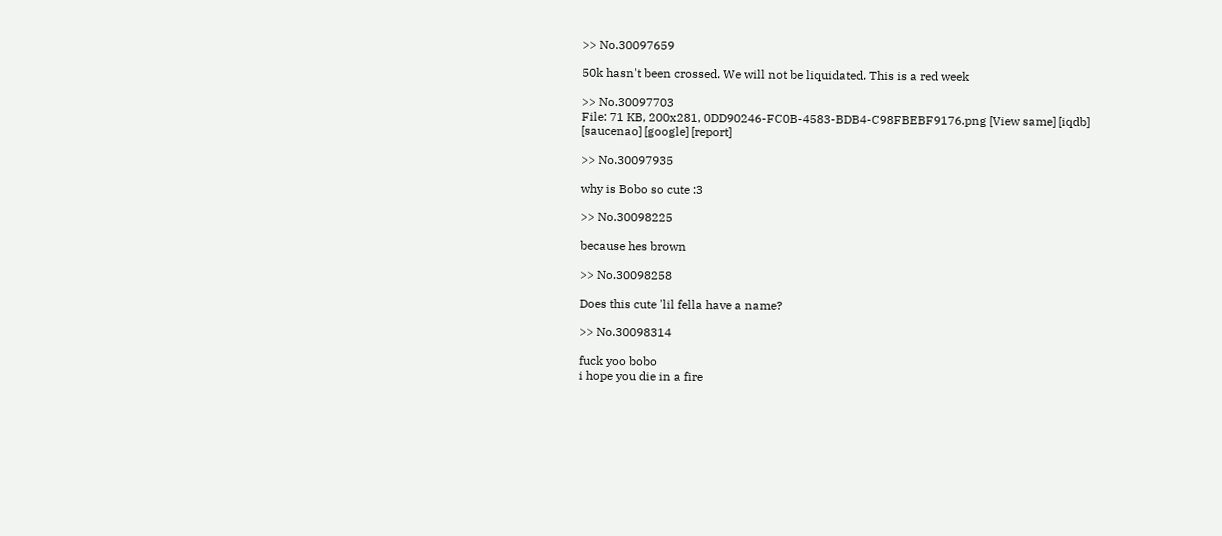>> No.30097659

50k hasn't been crossed. We will not be liquidated. This is a red week

>> No.30097703
File: 71 KB, 200x281, 0DD90246-FC0B-4583-BDB4-C98FBEBF9176.png [View same] [iqdb] [saucenao] [google] [report]

>> No.30097935

why is Bobo so cute :3

>> No.30098225

because hes brown

>> No.30098258

Does this cute 'lil fella have a name?

>> No.30098314

fuck yoo bobo
i hope you die in a fire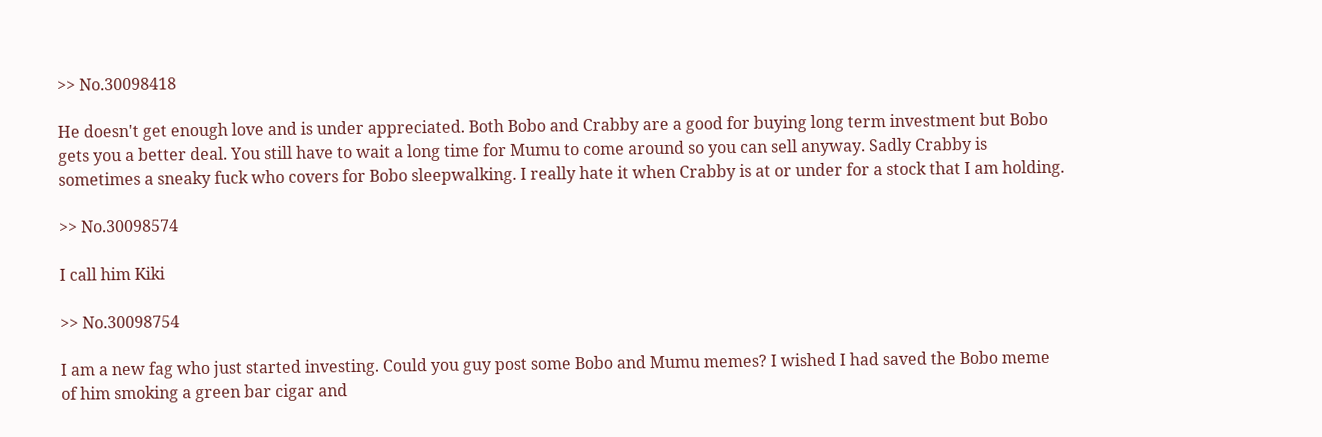>> No.30098418

He doesn't get enough love and is under appreciated. Both Bobo and Crabby are a good for buying long term investment but Bobo gets you a better deal. You still have to wait a long time for Mumu to come around so you can sell anyway. Sadly Crabby is sometimes a sneaky fuck who covers for Bobo sleepwalking. I really hate it when Crabby is at or under for a stock that I am holding.

>> No.30098574

I call him Kiki

>> No.30098754

I am a new fag who just started investing. Could you guy post some Bobo and Mumu memes? I wished I had saved the Bobo meme of him smoking a green bar cigar and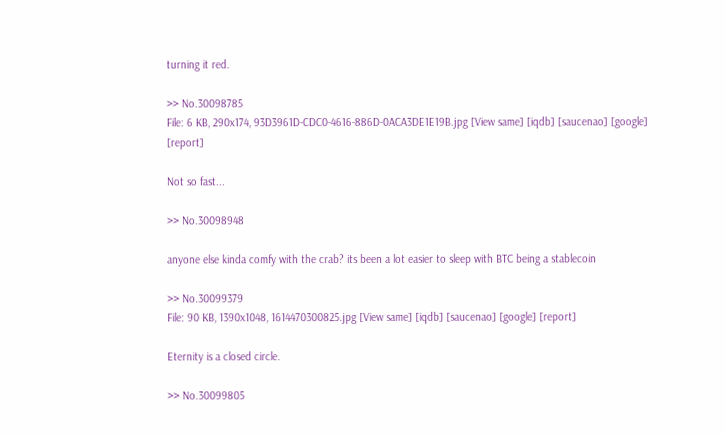turning it red.

>> No.30098785
File: 6 KB, 290x174, 93D3961D-CDC0-4616-886D-0ACA3DE1E19B.jpg [View same] [iqdb] [saucenao] [google] [report]

Not so fast...

>> No.30098948

anyone else kinda comfy with the crab? its been a lot easier to sleep with BTC being a stablecoin

>> No.30099379
File: 90 KB, 1390x1048, 1614470300825.jpg [View same] [iqdb] [saucenao] [google] [report]

Eternity is a closed circle.

>> No.30099805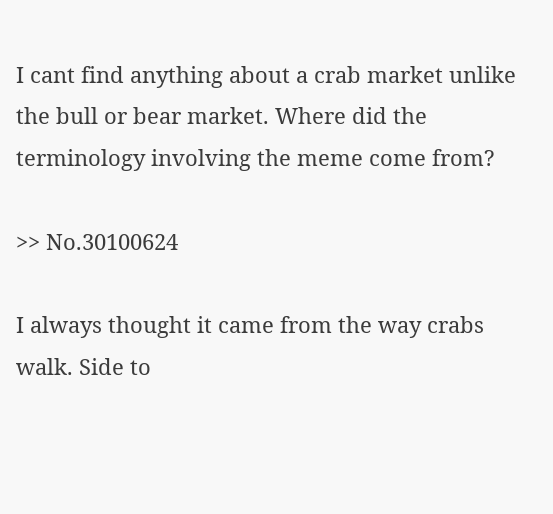I cant find anything about a crab market unlike the bull or bear market. Where did the terminology involving the meme come from?

>> No.30100624

I always thought it came from the way crabs walk. Side to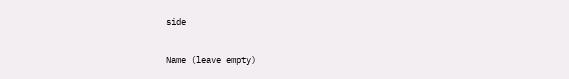side

Name (leave empty)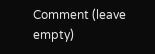Comment (leave empty)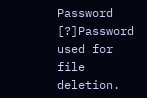Password [?]Password used for file deletion.